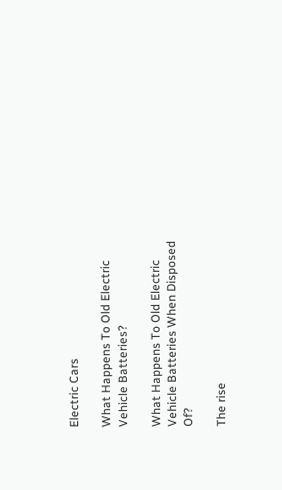Electric Cars

What Happens To Old Electric Vehicle Batteries?

What Happens To Old Electric Vehicle Batteries When Disposed Of?

The rise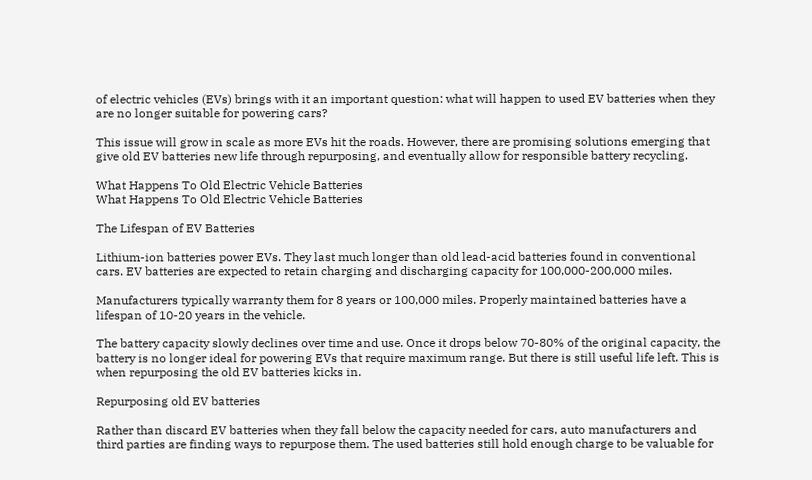of electric vehicles (EVs) brings with it an important question: what will happen to used EV batteries when they are no longer suitable for powering cars?

This issue will grow in scale as more EVs hit the roads. However, there are promising solutions emerging that give old EV batteries new life through repurposing, and eventually allow for responsible battery recycling.

What Happens To Old Electric Vehicle Batteries
What Happens To Old Electric Vehicle Batteries

The Lifespan of EV Batteries

Lithium-ion batteries power EVs. They last much longer than old lead-acid batteries found in conventional cars. EV batteries are expected to retain charging and discharging capacity for 100,000-200,000 miles.

Manufacturers typically warranty them for 8 years or 100,000 miles. Properly maintained batteries have a lifespan of 10-20 years in the vehicle.

The battery capacity slowly declines over time and use. Once it drops below 70-80% of the original capacity, the battery is no longer ideal for powering EVs that require maximum range. But there is still useful life left. This is when repurposing the old EV batteries kicks in.

Repurposing old EV batteries

Rather than discard EV batteries when they fall below the capacity needed for cars, auto manufacturers and third parties are finding ways to repurpose them. The used batteries still hold enough charge to be valuable for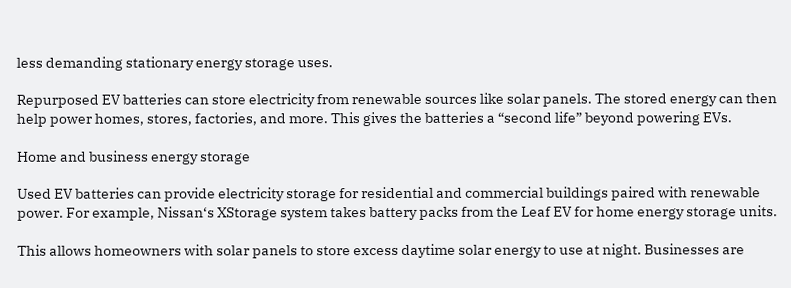less demanding stationary energy storage uses.

Repurposed EV batteries can store electricity from renewable sources like solar panels. The stored energy can then help power homes, stores, factories, and more. This gives the batteries a “second life” beyond powering EVs.

Home and business energy storage

Used EV batteries can provide electricity storage for residential and commercial buildings paired with renewable power. For example, Nissan‘s XStorage system takes battery packs from the Leaf EV for home energy storage units.

This allows homeowners with solar panels to store excess daytime solar energy to use at night. Businesses are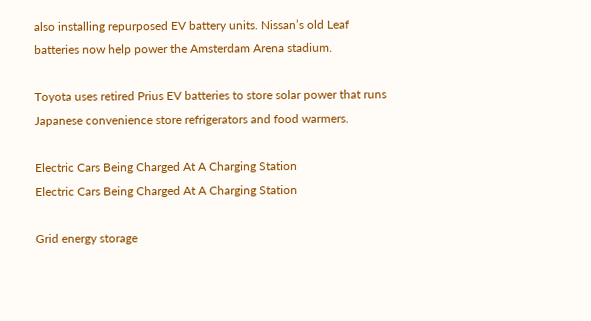also installing repurposed EV battery units. Nissan’s old Leaf batteries now help power the Amsterdam Arena stadium.

Toyota uses retired Prius EV batteries to store solar power that runs Japanese convenience store refrigerators and food warmers.

Electric Cars Being Charged At A Charging Station
Electric Cars Being Charged At A Charging Station

Grid energy storage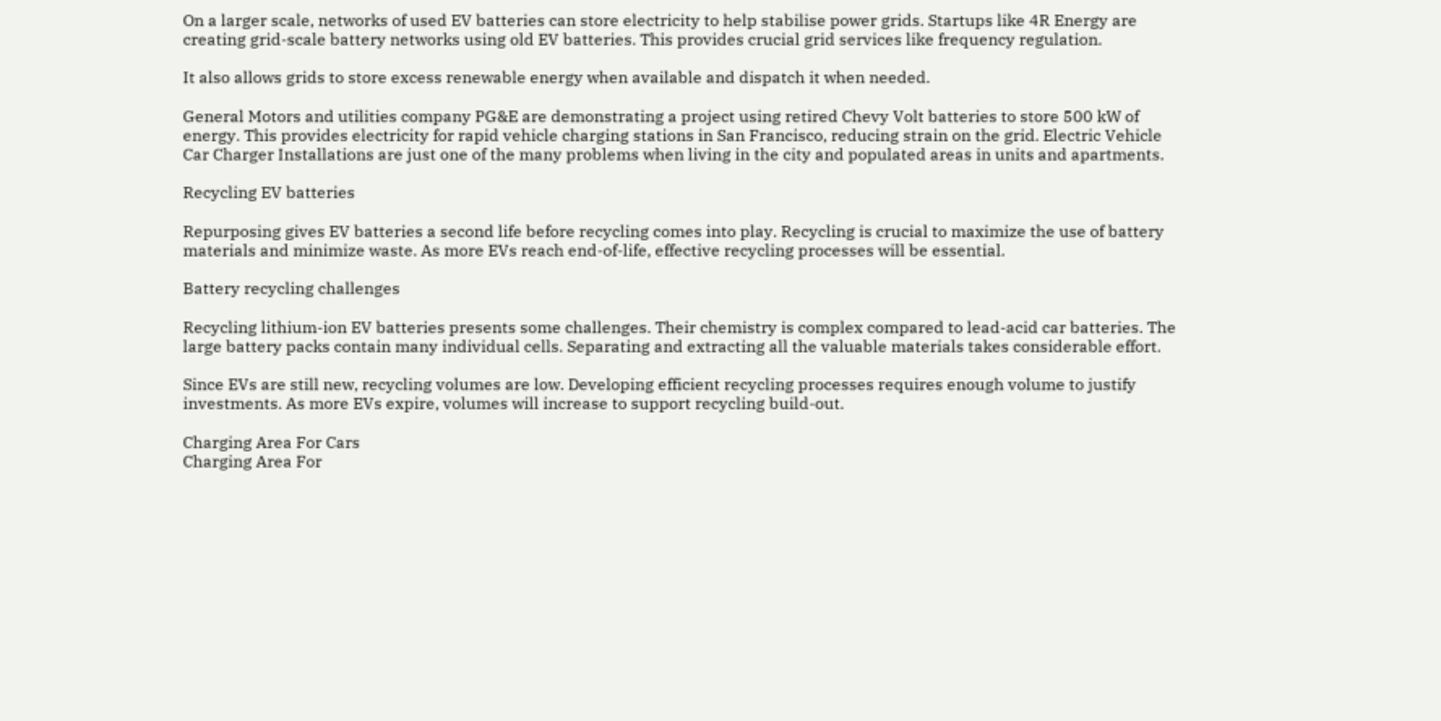On a larger scale, networks of used EV batteries can store electricity to help stabilise power grids. Startups like 4R Energy are creating grid-scale battery networks using old EV batteries. This provides crucial grid services like frequency regulation.

It also allows grids to store excess renewable energy when available and dispatch it when needed.

General Motors and utilities company PG&E are demonstrating a project using retired Chevy Volt batteries to store 500 kW of energy. This provides electricity for rapid vehicle charging stations in San Francisco, reducing strain on the grid. Electric Vehicle Car Charger Installations are just one of the many problems when living in the city and populated areas in units and apartments.

Recycling EV batteries

Repurposing gives EV batteries a second life before recycling comes into play. Recycling is crucial to maximize the use of battery materials and minimize waste. As more EVs reach end-of-life, effective recycling processes will be essential.

Battery recycling challenges

Recycling lithium-ion EV batteries presents some challenges. Their chemistry is complex compared to lead-acid car batteries. The large battery packs contain many individual cells. Separating and extracting all the valuable materials takes considerable effort.

Since EVs are still new, recycling volumes are low. Developing efficient recycling processes requires enough volume to justify investments. As more EVs expire, volumes will increase to support recycling build-out.

Charging Area For Cars
Charging Area For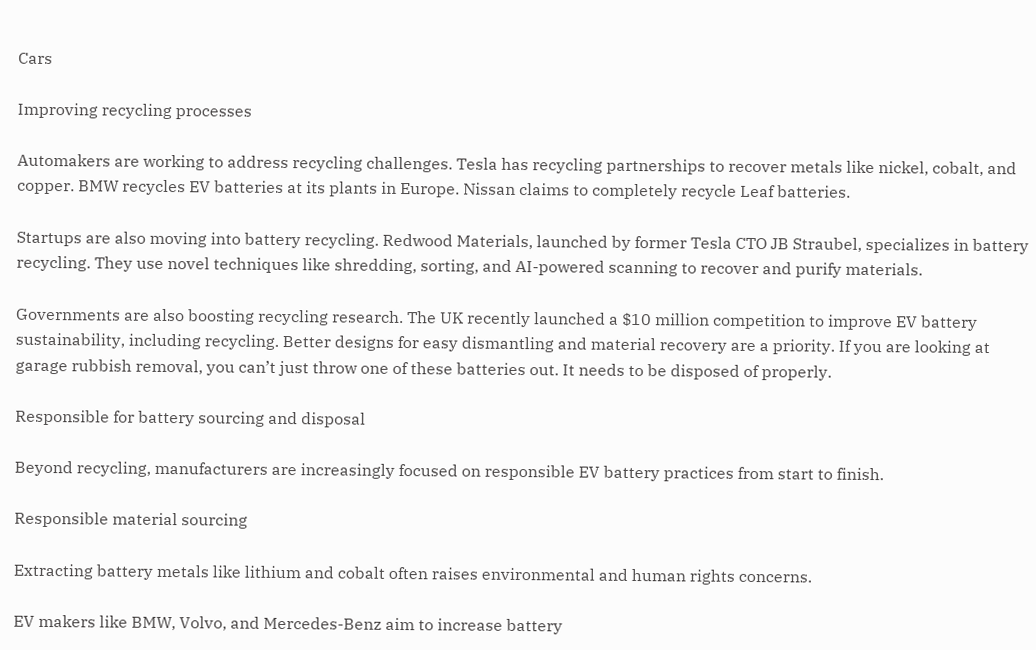Cars

Improving recycling processes

Automakers are working to address recycling challenges. Tesla has recycling partnerships to recover metals like nickel, cobalt, and copper. BMW recycles EV batteries at its plants in Europe. Nissan claims to completely recycle Leaf batteries.

Startups are also moving into battery recycling. Redwood Materials, launched by former Tesla CTO JB Straubel, specializes in battery recycling. They use novel techniques like shredding, sorting, and AI-powered scanning to recover and purify materials.

Governments are also boosting recycling research. The UK recently launched a $10 million competition to improve EV battery sustainability, including recycling. Better designs for easy dismantling and material recovery are a priority. If you are looking at garage rubbish removal, you can’t just throw one of these batteries out. It needs to be disposed of properly.

Responsible for battery sourcing and disposal

Beyond recycling, manufacturers are increasingly focused on responsible EV battery practices from start to finish.

Responsible material sourcing

Extracting battery metals like lithium and cobalt often raises environmental and human rights concerns.

EV makers like BMW, Volvo, and Mercedes-Benz aim to increase battery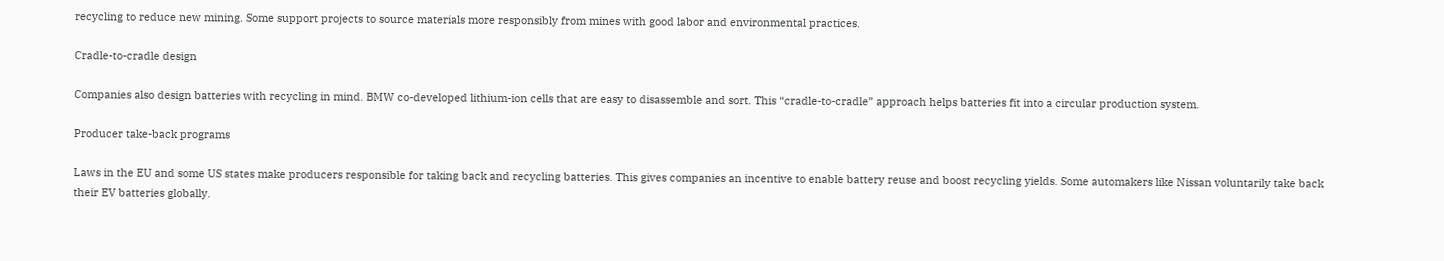recycling to reduce new mining. Some support projects to source materials more responsibly from mines with good labor and environmental practices.

Cradle-to-cradle design

Companies also design batteries with recycling in mind. BMW co-developed lithium-ion cells that are easy to disassemble and sort. This “cradle-to-cradle” approach helps batteries fit into a circular production system.

Producer take-back programs

Laws in the EU and some US states make producers responsible for taking back and recycling batteries. This gives companies an incentive to enable battery reuse and boost recycling yields. Some automakers like Nissan voluntarily take back their EV batteries globally.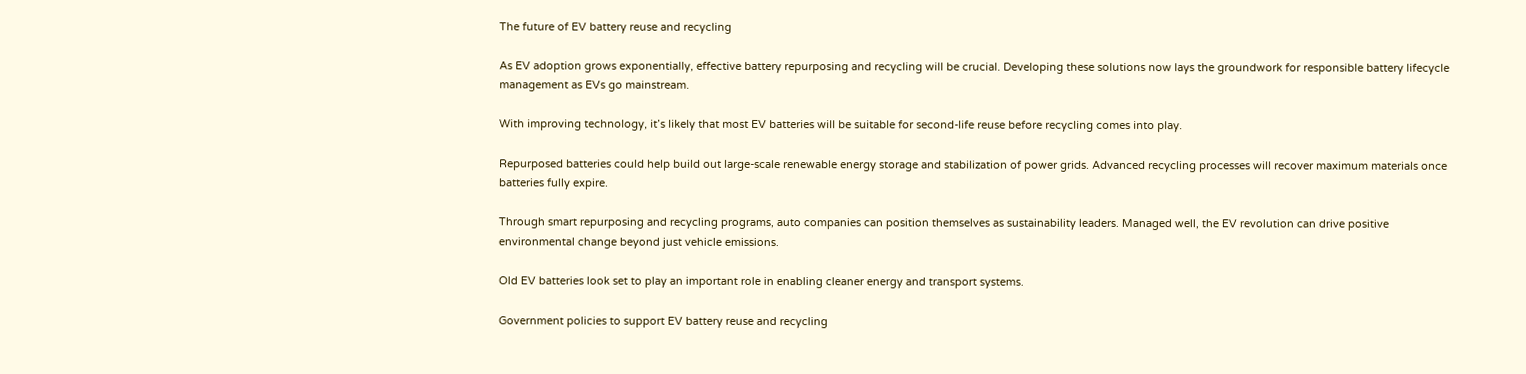The future of EV battery reuse and recycling

As EV adoption grows exponentially, effective battery repurposing and recycling will be crucial. Developing these solutions now lays the groundwork for responsible battery lifecycle management as EVs go mainstream.

With improving technology, it’s likely that most EV batteries will be suitable for second-life reuse before recycling comes into play.

Repurposed batteries could help build out large-scale renewable energy storage and stabilization of power grids. Advanced recycling processes will recover maximum materials once batteries fully expire.

Through smart repurposing and recycling programs, auto companies can position themselves as sustainability leaders. Managed well, the EV revolution can drive positive environmental change beyond just vehicle emissions.

Old EV batteries look set to play an important role in enabling cleaner energy and transport systems.

Government policies to support EV battery reuse and recycling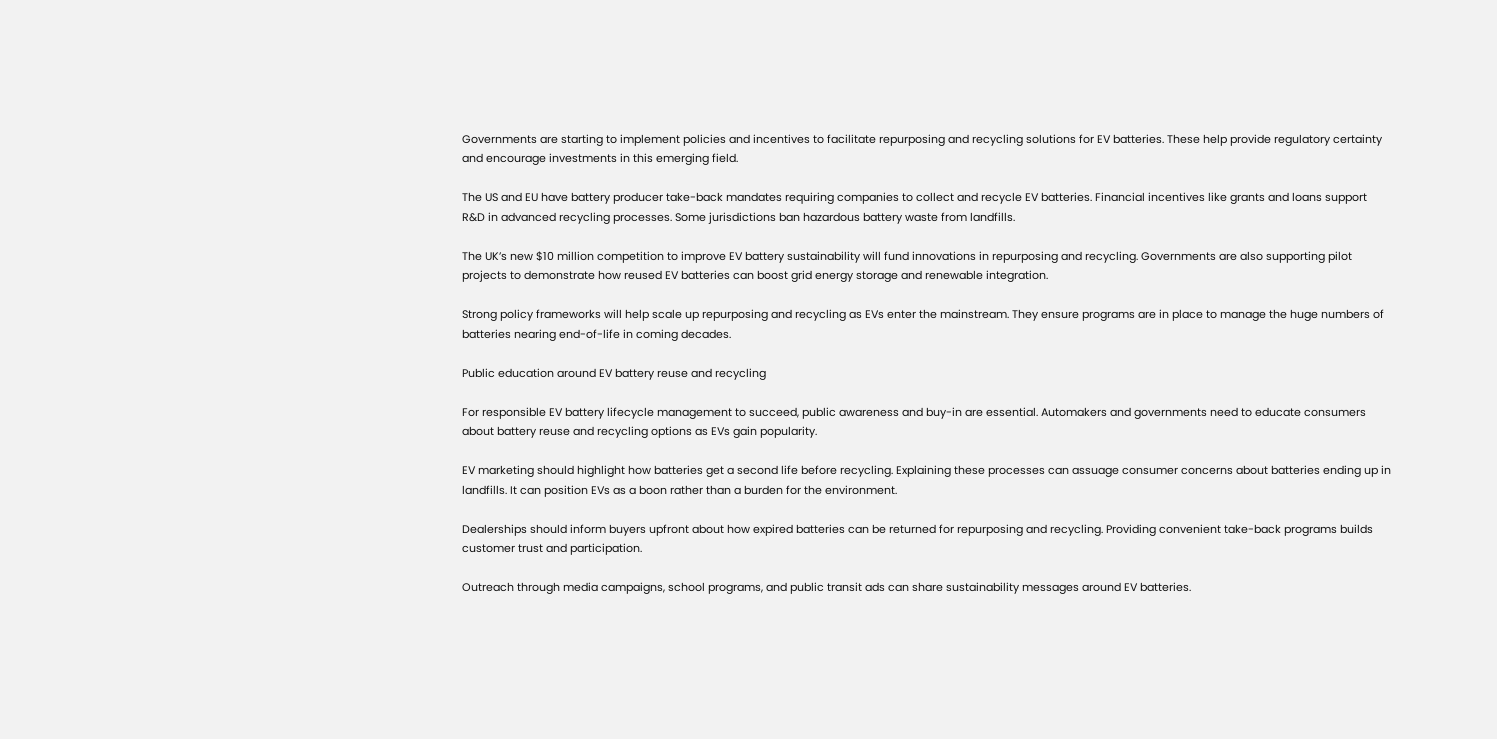Governments are starting to implement policies and incentives to facilitate repurposing and recycling solutions for EV batteries. These help provide regulatory certainty and encourage investments in this emerging field.

The US and EU have battery producer take-back mandates requiring companies to collect and recycle EV batteries. Financial incentives like grants and loans support R&D in advanced recycling processes. Some jurisdictions ban hazardous battery waste from landfills.

The UK’s new $10 million competition to improve EV battery sustainability will fund innovations in repurposing and recycling. Governments are also supporting pilot projects to demonstrate how reused EV batteries can boost grid energy storage and renewable integration.

Strong policy frameworks will help scale up repurposing and recycling as EVs enter the mainstream. They ensure programs are in place to manage the huge numbers of batteries nearing end-of-life in coming decades.

Public education around EV battery reuse and recycling

For responsible EV battery lifecycle management to succeed, public awareness and buy-in are essential. Automakers and governments need to educate consumers about battery reuse and recycling options as EVs gain popularity.

EV marketing should highlight how batteries get a second life before recycling. Explaining these processes can assuage consumer concerns about batteries ending up in landfills. It can position EVs as a boon rather than a burden for the environment.

Dealerships should inform buyers upfront about how expired batteries can be returned for repurposing and recycling. Providing convenient take-back programs builds customer trust and participation.

Outreach through media campaigns, school programs, and public transit ads can share sustainability messages around EV batteries.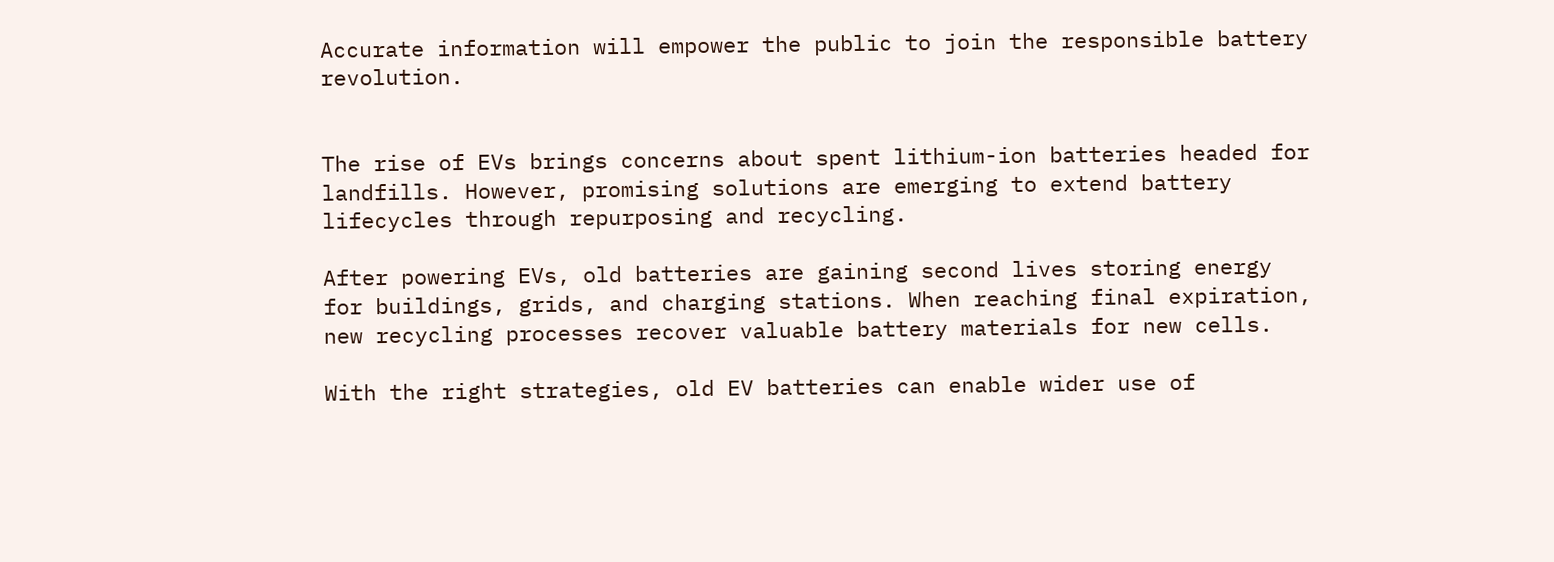Accurate information will empower the public to join the responsible battery revolution.


The rise of EVs brings concerns about spent lithium-ion batteries headed for landfills. However, promising solutions are emerging to extend battery lifecycles through repurposing and recycling.

After powering EVs, old batteries are gaining second lives storing energy for buildings, grids, and charging stations. When reaching final expiration, new recycling processes recover valuable battery materials for new cells.

With the right strategies, old EV batteries can enable wider use of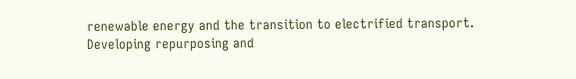renewable energy and the transition to electrified transport. Developing repurposing and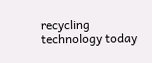recycling technology today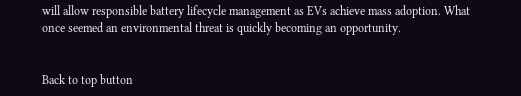will allow responsible battery lifecycle management as EVs achieve mass adoption. What once seemed an environmental threat is quickly becoming an opportunity.


Back to top button